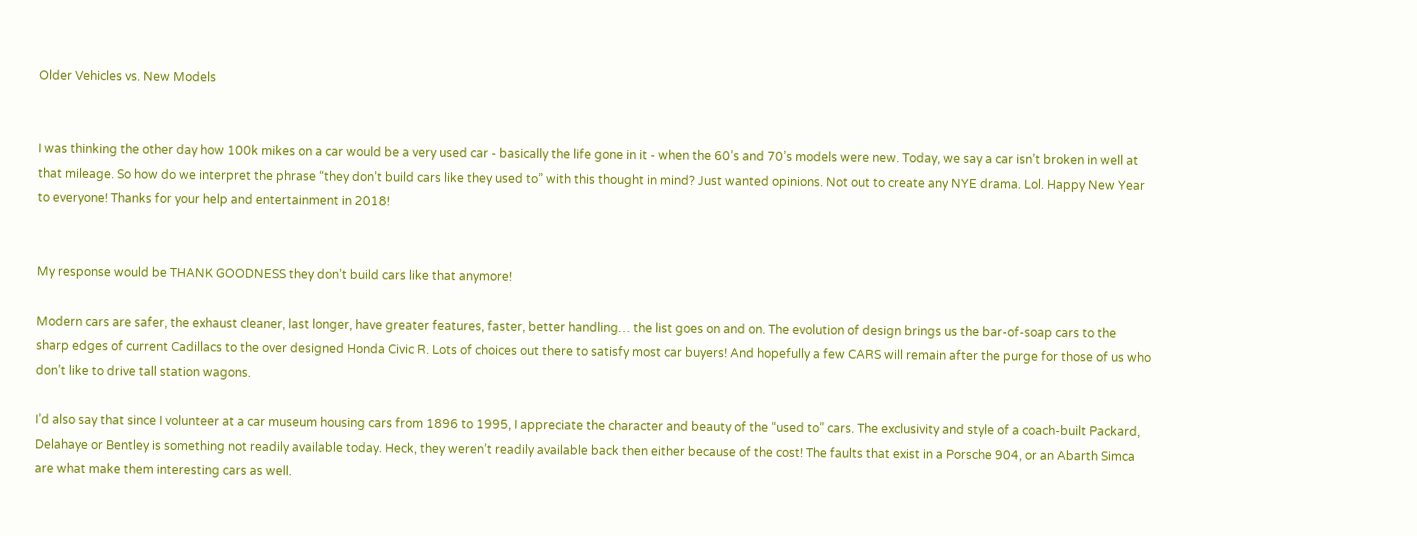Older Vehicles vs. New Models


I was thinking the other day how 100k mikes on a car would be a very used car - basically the life gone in it - when the 60’s and 70’s models were new. Today, we say a car isn’t broken in well at that mileage. So how do we interpret the phrase “they don’t build cars like they used to” with this thought in mind? Just wanted opinions. Not out to create any NYE drama. Lol. Happy New Year to everyone! Thanks for your help and entertainment in 2018!


My response would be THANK GOODNESS they don’t build cars like that anymore!

Modern cars are safer, the exhaust cleaner, last longer, have greater features, faster, better handling… the list goes on and on. The evolution of design brings us the bar-of-soap cars to the sharp edges of current Cadillacs to the over designed Honda Civic R. Lots of choices out there to satisfy most car buyers! And hopefully a few CARS will remain after the purge for those of us who don’t like to drive tall station wagons.

I’d also say that since I volunteer at a car museum housing cars from 1896 to 1995, I appreciate the character and beauty of the “used to” cars. The exclusivity and style of a coach-built Packard, Delahaye or Bentley is something not readily available today. Heck, they weren’t readily available back then either because of the cost! The faults that exist in a Porsche 904, or an Abarth Simca are what make them interesting cars as well.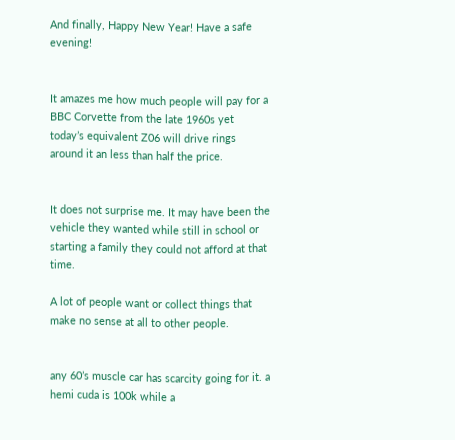And finally, Happy New Year! Have a safe evening!


It amazes me how much people will pay for a BBC Corvette from the late 1960s yet today’s equivalent Z06 will drive rings around it an less than half the price.


It does not surprise me. It may have been the vehicle they wanted while still in school or starting a family they could not afford at that time.

A lot of people want or collect things that make no sense at all to other people.


any 60’s muscle car has scarcity going for it. a hemi cuda is 100k while a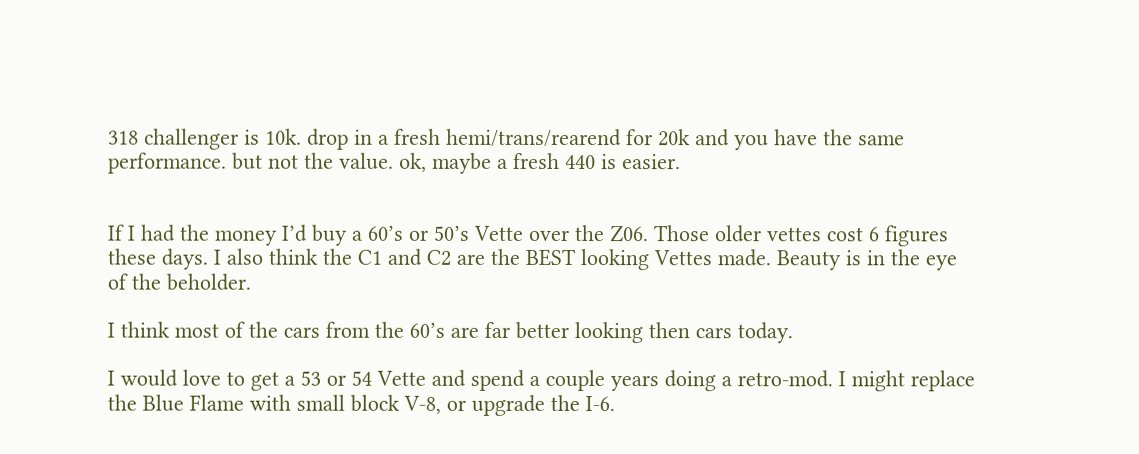318 challenger is 10k. drop in a fresh hemi/trans/rearend for 20k and you have the same performance. but not the value. ok, maybe a fresh 440 is easier.


If I had the money I’d buy a 60’s or 50’s Vette over the Z06. Those older vettes cost 6 figures these days. I also think the C1 and C2 are the BEST looking Vettes made. Beauty is in the eye of the beholder.

I think most of the cars from the 60’s are far better looking then cars today.

I would love to get a 53 or 54 Vette and spend a couple years doing a retro-mod. I might replace the Blue Flame with small block V-8, or upgrade the I-6.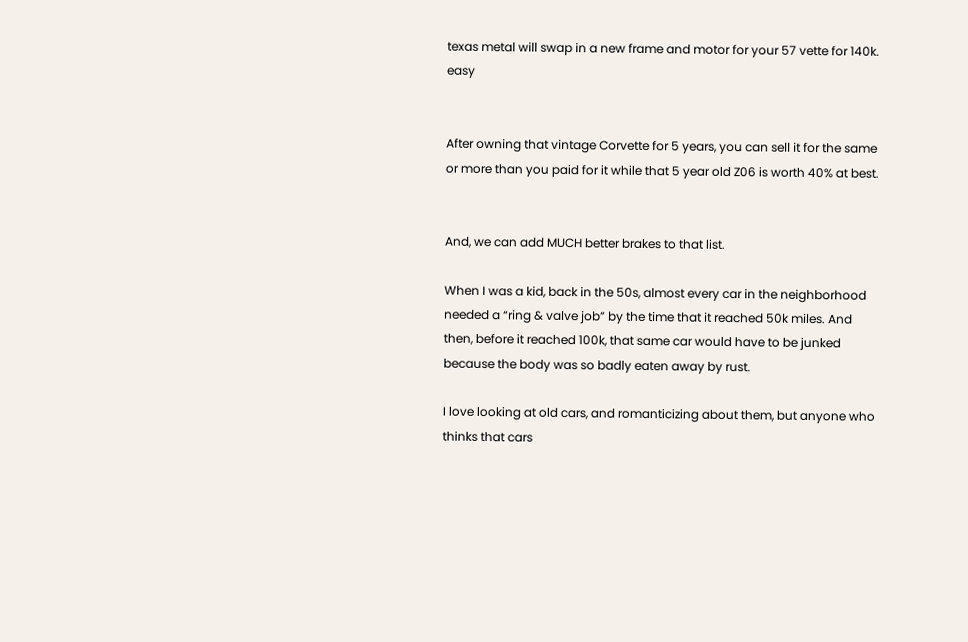texas metal will swap in a new frame and motor for your 57 vette for 140k. easy


After owning that vintage Corvette for 5 years, you can sell it for the same or more than you paid for it while that 5 year old Z06 is worth 40% at best.


And, we can add MUCH better brakes to that list.

When I was a kid, back in the 50s, almost every car in the neighborhood needed a “ring & valve job” by the time that it reached 50k miles. And then, before it reached 100k, that same car would have to be junked because the body was so badly eaten away by rust.

I love looking at old cars, and romanticizing about them, but anyone who thinks that cars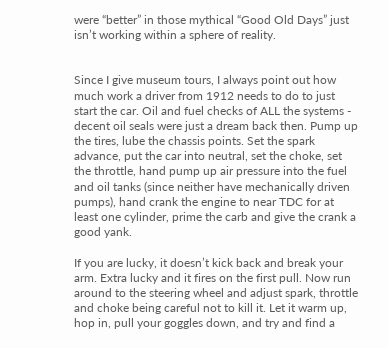were “better” in those mythical “Good Old Days” just isn’t working within a sphere of reality.


Since I give museum tours, I always point out how much work a driver from 1912 needs to do to just start the car. Oil and fuel checks of ALL the systems - decent oil seals were just a dream back then. Pump up the tires, lube the chassis points. Set the spark advance, put the car into neutral, set the choke, set the throttle, hand pump up air pressure into the fuel and oil tanks (since neither have mechanically driven pumps), hand crank the engine to near TDC for at least one cylinder, prime the carb and give the crank a good yank.

If you are lucky, it doesn’t kick back and break your arm. Extra lucky and it fires on the first pull. Now run around to the steering wheel and adjust spark, throttle and choke being careful not to kill it. Let it warm up, hop in, pull your goggles down, and try and find a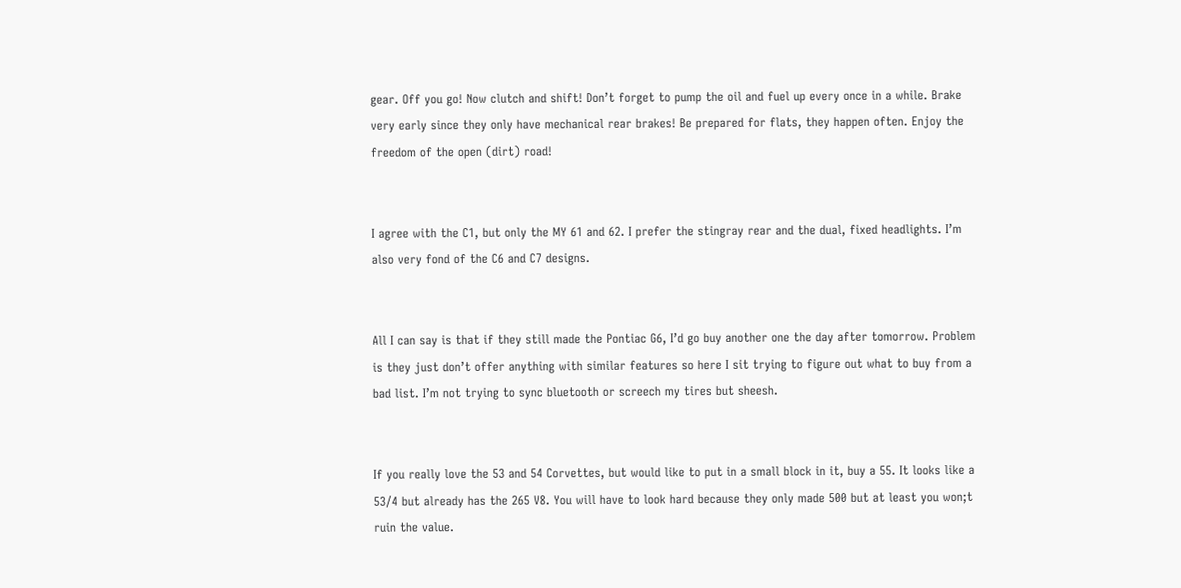gear. Off you go! Now clutch and shift! Don’t forget to pump the oil and fuel up every once in a while. Brake very early since they only have mechanical rear brakes! Be prepared for flats, they happen often. Enjoy the freedom of the open (dirt) road!


I agree with the C1, but only the MY 61 and 62. I prefer the stingray rear and the dual, fixed headlights. I’m also very fond of the C6 and C7 designs.


All I can say is that if they still made the Pontiac G6, I’d go buy another one the day after tomorrow. Problem is they just don’t offer anything with similar features so here I sit trying to figure out what to buy from a bad list. I’m not trying to sync bluetooth or screech my tires but sheesh.


If you really love the 53 and 54 Corvettes, but would like to put in a small block in it, buy a 55. It looks like a 53/4 but already has the 265 V8. You will have to look hard because they only made 500 but at least you won;t ruin the value.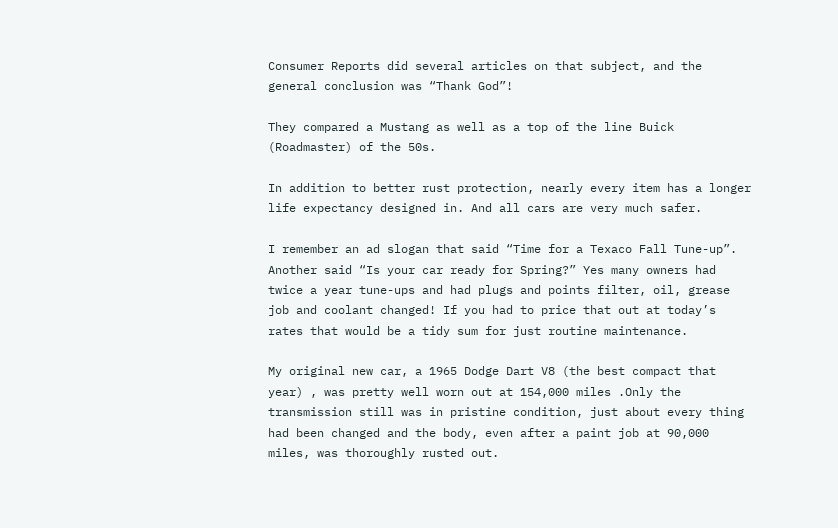Consumer Reports did several articles on that subject, and the general conclusion was “Thank God”!

They compared a Mustang as well as a top of the line Buick (Roadmaster) of the 50s.

In addition to better rust protection, nearly every item has a longer life expectancy designed in. And all cars are very much safer.

I remember an ad slogan that said “Time for a Texaco Fall Tune-up”. Another said “Is your car ready for Spring?” Yes many owners had twice a year tune-ups and had plugs and points filter, oil, grease job and coolant changed! If you had to price that out at today’s rates that would be a tidy sum for just routine maintenance.

My original new car, a 1965 Dodge Dart V8 (the best compact that year) , was pretty well worn out at 154,000 miles .Only the transmission still was in pristine condition, just about every thing had been changed and the body, even after a paint job at 90,000 miles, was thoroughly rusted out.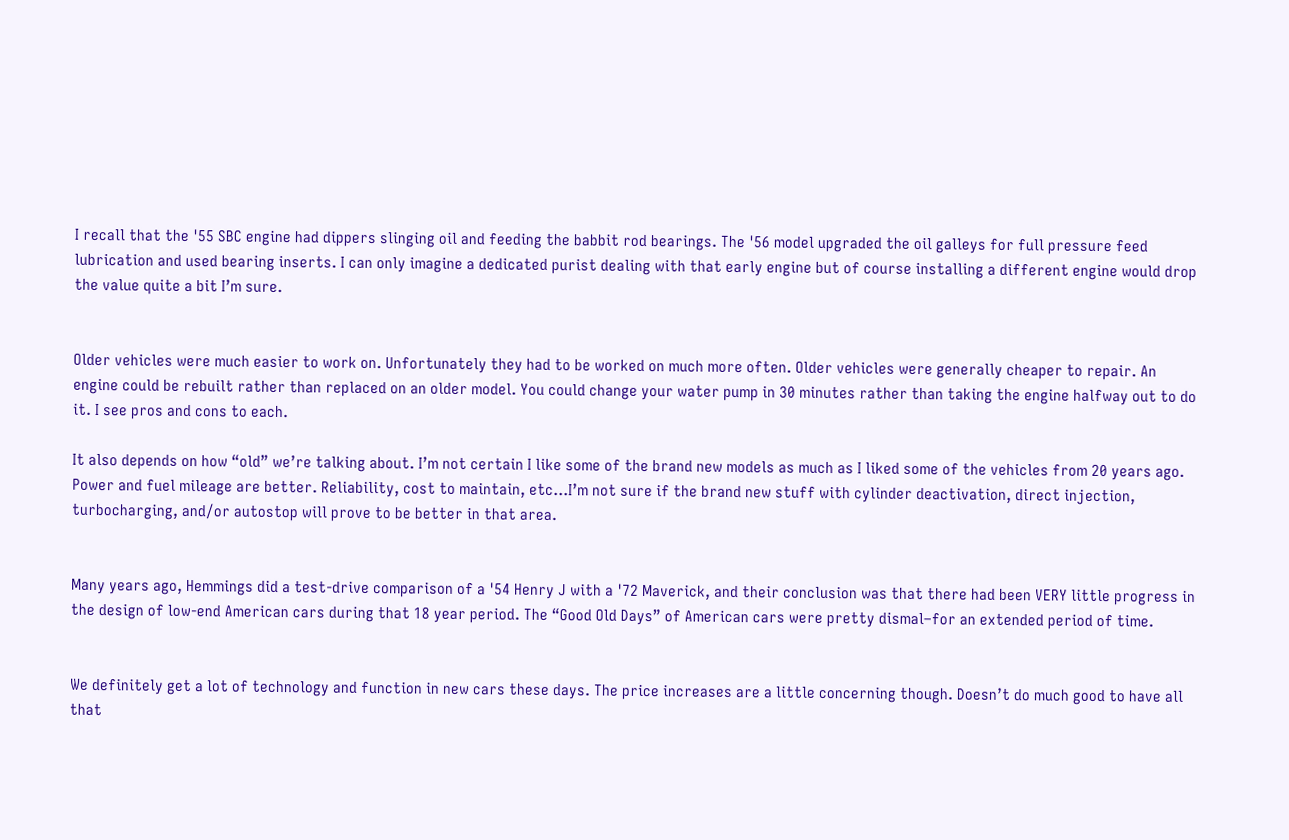I recall that the '55 SBC engine had dippers slinging oil and feeding the babbit rod bearings. The '56 model upgraded the oil galleys for full pressure feed lubrication and used bearing inserts. I can only imagine a dedicated purist dealing with that early engine but of course installing a different engine would drop the value quite a bit I’m sure.


Older vehicles were much easier to work on. Unfortunately they had to be worked on much more often. Older vehicles were generally cheaper to repair. An engine could be rebuilt rather than replaced on an older model. You could change your water pump in 30 minutes rather than taking the engine halfway out to do it. I see pros and cons to each.

It also depends on how “old” we’re talking about. I’m not certain I like some of the brand new models as much as I liked some of the vehicles from 20 years ago. Power and fuel mileage are better. Reliability, cost to maintain, etc…I’m not sure if the brand new stuff with cylinder deactivation, direct injection, turbocharging, and/or autostop will prove to be better in that area.


Many years ago, Hemmings did a test-drive comparison of a '54 Henry J with a '72 Maverick, and their conclusion was that there had been VERY little progress in the design of low-end American cars during that 18 year period. The “Good Old Days” of American cars were pretty dismal–for an extended period of time.


We definitely get a lot of technology and function in new cars these days. The price increases are a little concerning though. Doesn’t do much good to have all that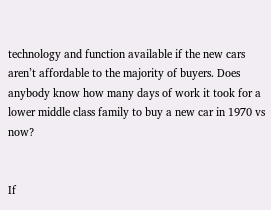technology and function available if the new cars aren’t affordable to the majority of buyers. Does anybody know how many days of work it took for a lower middle class family to buy a new car in 1970 vs now?


If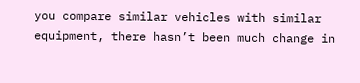you compare similar vehicles with similar equipment, there hasn’t been much change in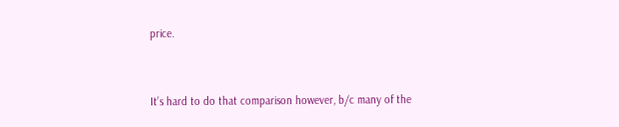price.


It’s hard to do that comparison however, b/c many of the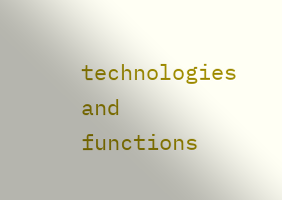technologies and functions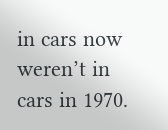in cars now weren’t in cars in 1970.